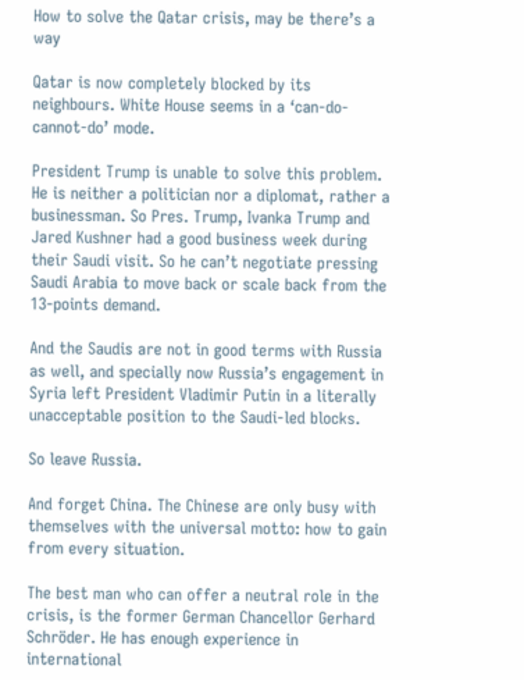How to solve the Qatar crisis, may be there’s a way

Qatar is now completely blocked by its neighbours. White House seems in a ‘can-do-cannot-do’ mode.

President Trump is unable to solve this problem. He is neither a politician nor a diplomat, rather a businessman. So Pres. Trump, Ivanka Trump and Jared Kushner had a good business week during their Saudi visit. So he can’t negotiate pressing Saudi Arabia to move back or scale back from the 13-points demand.

And the Saudis are not in good terms with Russia as well, and specially now Russia’s engagement in Syria left President Vladimir Putin in a literally unacceptable position to the Saudi-led blocks.

So leave Russia.

And forget China. The Chinese are only busy with themselves with the universal motto: how to gain from every situation.

The best man who can offer a neutral role in the crisis, is the former German Chancellor Gerhard Schröder. He has enough experience in international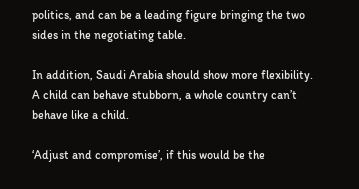politics, and can be a leading figure bringing the two sides in the negotiating table.

In addition, Saudi Arabia should show more flexibility. A child can behave stubborn, a whole country can’t behave like a child.

‘Adjust and compromise’, if this would be the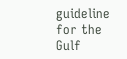guideline for the Gulf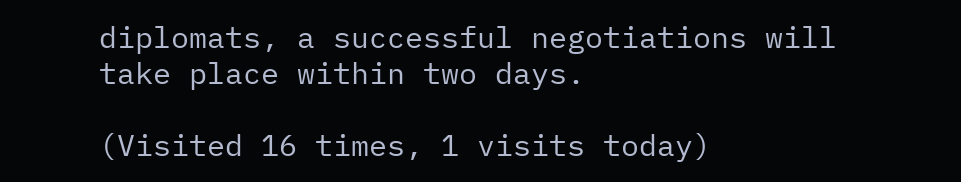diplomats, a successful negotiations will take place within two days.

(Visited 16 times, 1 visits today)